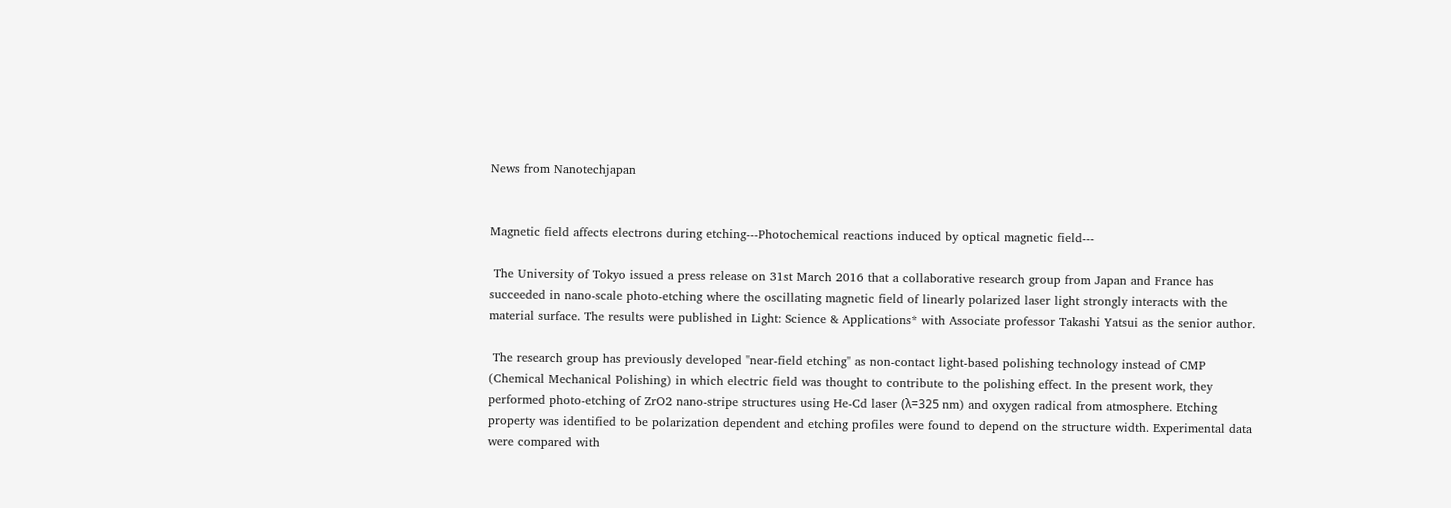News from Nanotechjapan


Magnetic field affects electrons during etching---Photochemical reactions induced by optical magnetic field---

 The University of Tokyo issued a press release on 31st March 2016 that a collaborative research group from Japan and France has succeeded in nano-scale photo-etching where the oscillating magnetic field of linearly polarized laser light strongly interacts with the material surface. The results were published in Light: Science & Applications* with Associate professor Takashi Yatsui as the senior author.

 The research group has previously developed "near-field etching" as non-contact light-based polishing technology instead of CMP (Chemical Mechanical Polishing) in which electric field was thought to contribute to the polishing effect. In the present work, they performed photo-etching of ZrO2 nano-stripe structures using He-Cd laser (λ=325 nm) and oxygen radical from atmosphere. Etching property was identified to be polarization dependent and etching profiles were found to depend on the structure width. Experimental data were compared with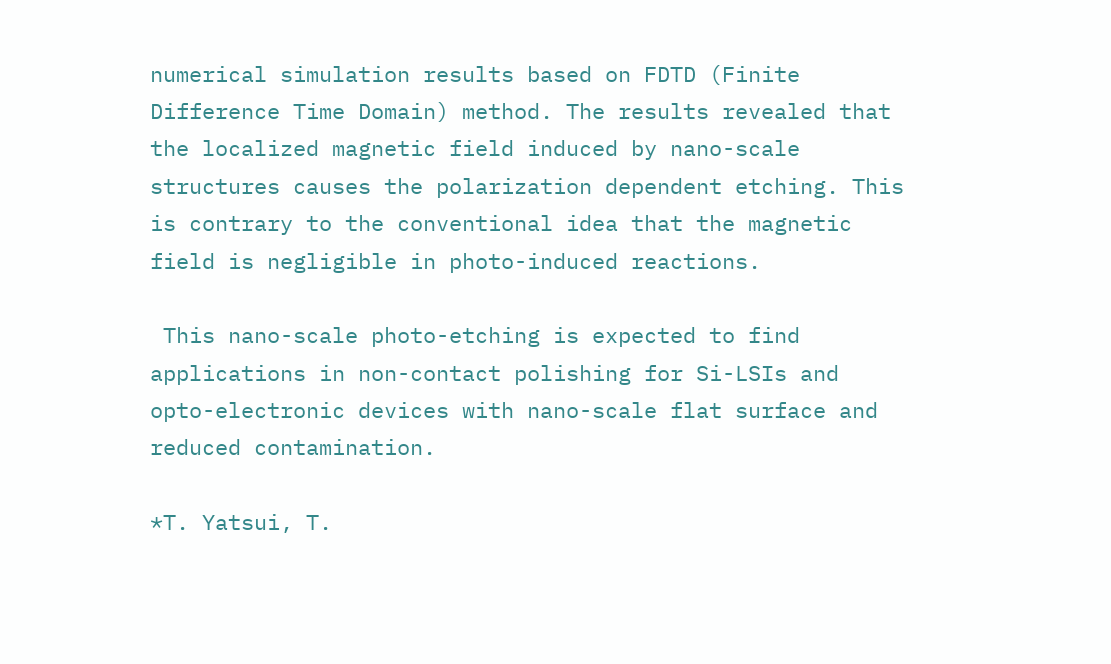numerical simulation results based on FDTD (Finite Difference Time Domain) method. The results revealed that the localized magnetic field induced by nano-scale structures causes the polarization dependent etching. This is contrary to the conventional idea that the magnetic field is negligible in photo-induced reactions.

 This nano-scale photo-etching is expected to find applications in non-contact polishing for Si-LSIs and opto-electronic devices with nano-scale flat surface and reduced contamination.

*T. Yatsui, T.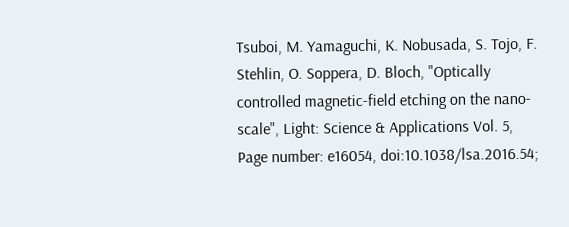Tsuboi, M. Yamaguchi, K. Nobusada, S. Tojo, F. Stehlin, O. Soppera, D. Bloch, "Optically controlled magnetic-field etching on the nano-scale", Light: Science & Applications Vol. 5, Page number: e16054, doi:10.1038/lsa.2016.54;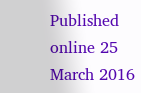Published online 25 March 2016